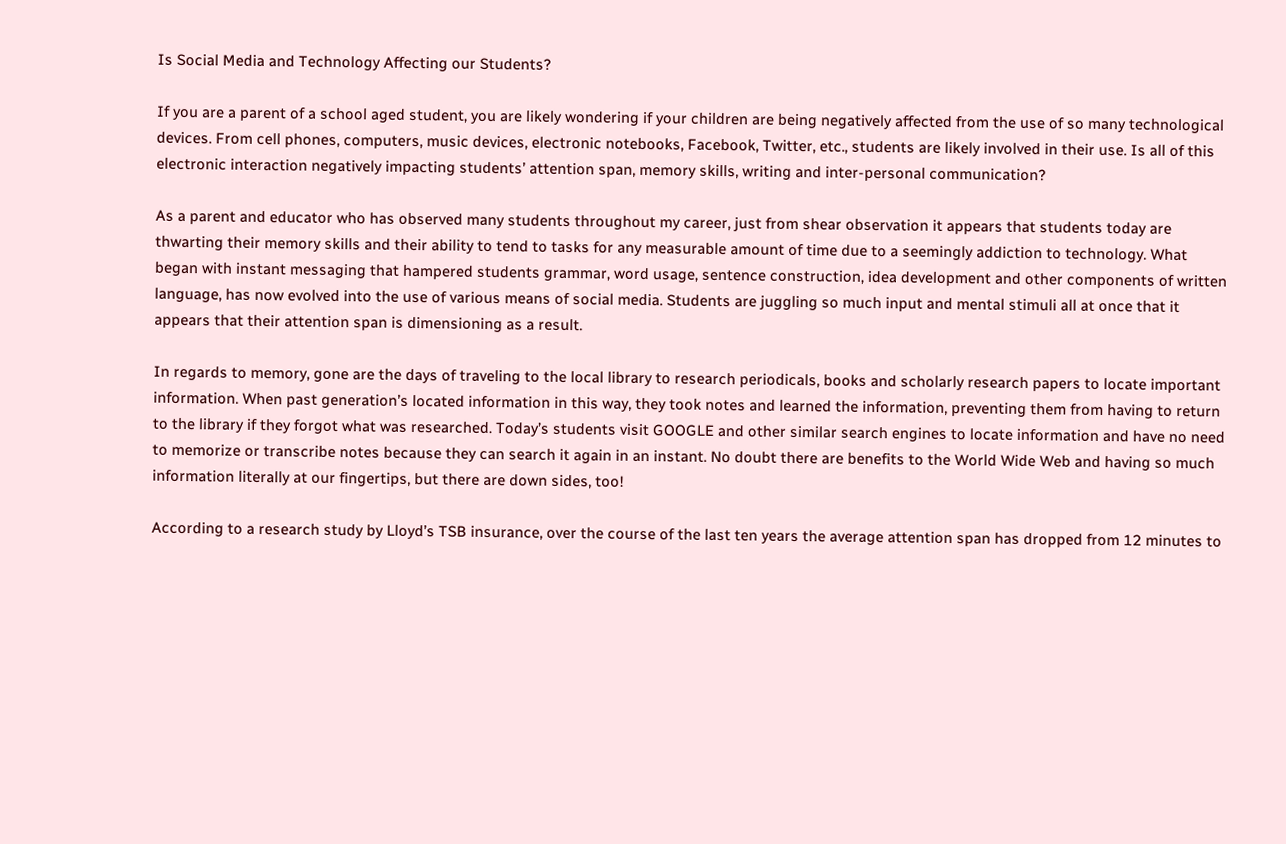Is Social Media and Technology Affecting our Students?

If you are a parent of a school aged student, you are likely wondering if your children are being negatively affected from the use of so many technological devices. From cell phones, computers, music devices, electronic notebooks, Facebook, Twitter, etc., students are likely involved in their use. Is all of this electronic interaction negatively impacting students’ attention span, memory skills, writing and inter-personal communication?

As a parent and educator who has observed many students throughout my career, just from shear observation it appears that students today are thwarting their memory skills and their ability to tend to tasks for any measurable amount of time due to a seemingly addiction to technology. What began with instant messaging that hampered students grammar, word usage, sentence construction, idea development and other components of written language, has now evolved into the use of various means of social media. Students are juggling so much input and mental stimuli all at once that it appears that their attention span is dimensioning as a result.

In regards to memory, gone are the days of traveling to the local library to research periodicals, books and scholarly research papers to locate important information. When past generation’s located information in this way, they took notes and learned the information, preventing them from having to return to the library if they forgot what was researched. Today’s students visit GOOGLE and other similar search engines to locate information and have no need to memorize or transcribe notes because they can search it again in an instant. No doubt there are benefits to the World Wide Web and having so much information literally at our fingertips, but there are down sides, too!

According to a research study by Lloyd’s TSB insurance, over the course of the last ten years the average attention span has dropped from 12 minutes to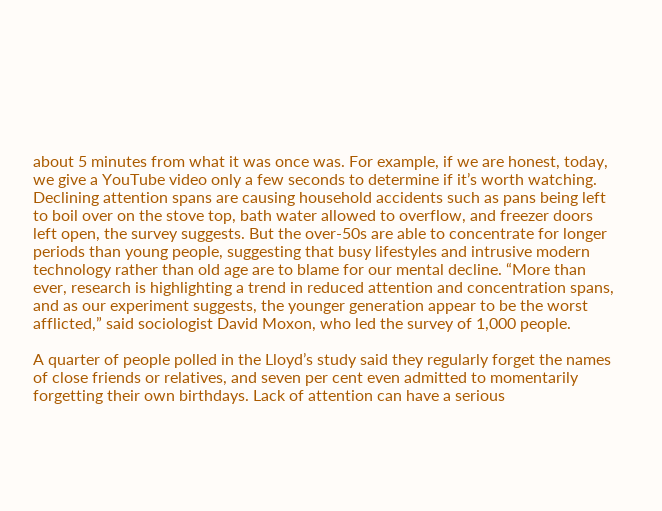about 5 minutes from what it was once was. For example, if we are honest, today, we give a YouTube video only a few seconds to determine if it’s worth watching. Declining attention spans are causing household accidents such as pans being left to boil over on the stove top, bath water allowed to overflow, and freezer doors left open, the survey suggests. But the over-50s are able to concentrate for longer periods than young people, suggesting that busy lifestyles and intrusive modern technology rather than old age are to blame for our mental decline. “More than ever, research is highlighting a trend in reduced attention and concentration spans, and as our experiment suggests, the younger generation appear to be the worst afflicted,” said sociologist David Moxon, who led the survey of 1,000 people.

A quarter of people polled in the Lloyd’s study said they regularly forget the names of close friends or relatives, and seven per cent even admitted to momentarily forgetting their own birthdays. Lack of attention can have a serious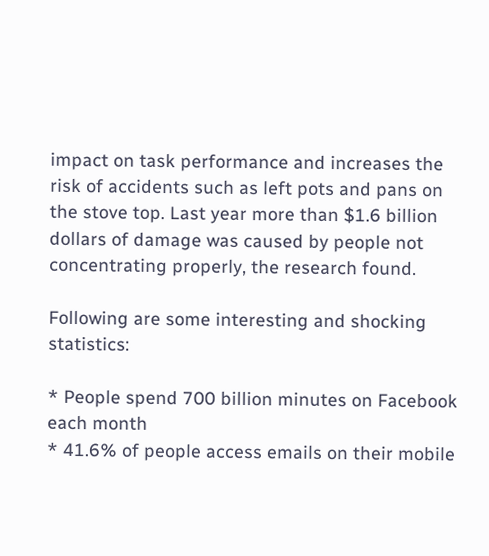impact on task performance and increases the risk of accidents such as left pots and pans on the stove top. Last year more than $1.6 billion dollars of damage was caused by people not concentrating properly, the research found.

Following are some interesting and shocking statistics:

* People spend 700 billion minutes on Facebook each month
* 41.6% of people access emails on their mobile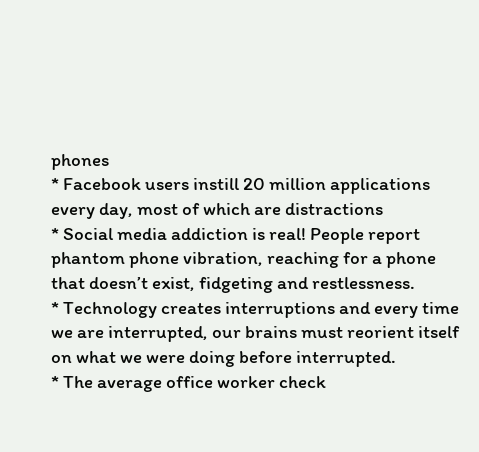phones
* Facebook users instill 20 million applications every day, most of which are distractions
* Social media addiction is real! People report phantom phone vibration, reaching for a phone that doesn’t exist, fidgeting and restlessness.
* Technology creates interruptions and every time we are interrupted, our brains must reorient itself on what we were doing before interrupted.
* The average office worker check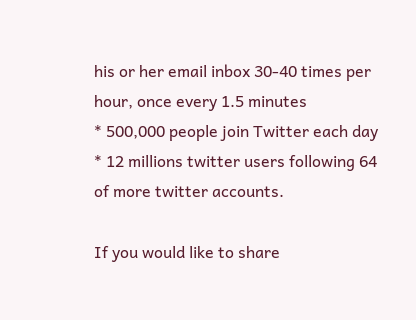his or her email inbox 30-40 times per hour, once every 1.5 minutes
* 500,000 people join Twitter each day
* 12 millions twitter users following 64 of more twitter accounts.

If you would like to share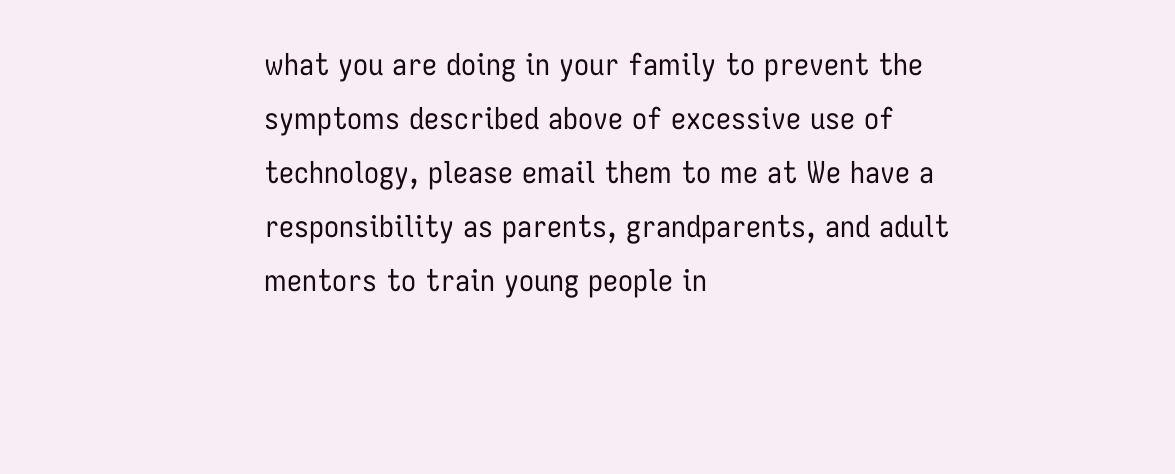what you are doing in your family to prevent the symptoms described above of excessive use of technology, please email them to me at We have a responsibility as parents, grandparents, and adult mentors to train young people in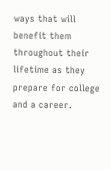ways that will benefit them throughout their lifetime as they prepare for college and a career.